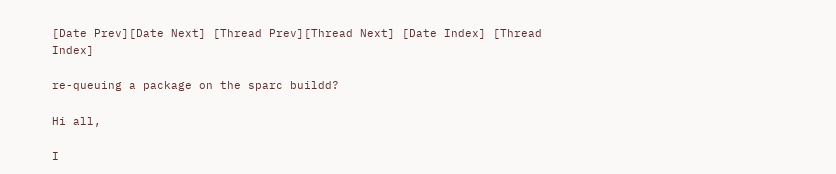[Date Prev][Date Next] [Thread Prev][Thread Next] [Date Index] [Thread Index]

re-queuing a package on the sparc buildd?

Hi all,

I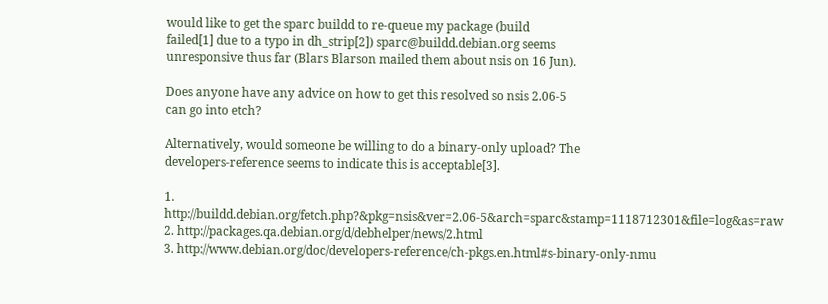would like to get the sparc buildd to re-queue my package (build
failed[1] due to a typo in dh_strip[2]) sparc@buildd.debian.org seems
unresponsive thus far (Blars Blarson mailed them about nsis on 16 Jun).

Does anyone have any advice on how to get this resolved so nsis 2.06-5
can go into etch?

Alternatively, would someone be willing to do a binary-only upload? The
developers-reference seems to indicate this is acceptable[3].

1. http://buildd.debian.org/fetch.php?&pkg=nsis&ver=2.06-5&arch=sparc&stamp=1118712301&file=log&as=raw
2. http://packages.qa.debian.org/d/debhelper/news/2.html
3. http://www.debian.org/doc/developers-reference/ch-pkgs.en.html#s-binary-only-nmu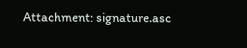Attachment: signature.asc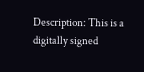Description: This is a digitally signed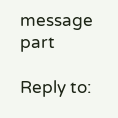message part

Reply to: